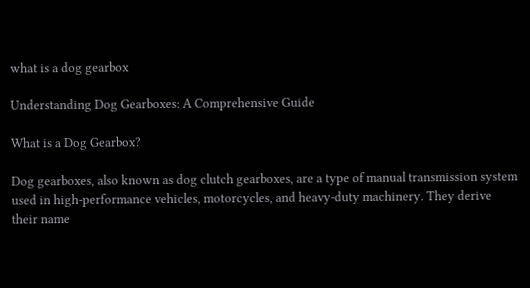what is a dog gearbox

Understanding Dog Gearboxes: A Comprehensive Guide

What is a Dog Gearbox?

Dog gearboxes, also known as dog clutch gearboxes, are a type of manual transmission system used in high-performance vehicles, motorcycles, and heavy-duty machinery. They derive their name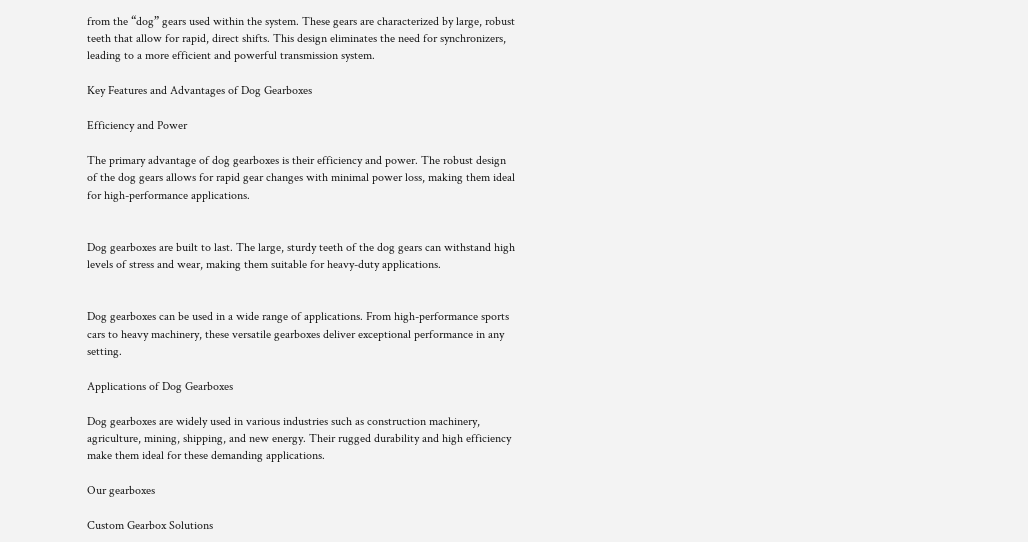from the “dog” gears used within the system. These gears are characterized by large, robust teeth that allow for rapid, direct shifts. This design eliminates the need for synchronizers, leading to a more efficient and powerful transmission system.

Key Features and Advantages of Dog Gearboxes

Efficiency and Power

The primary advantage of dog gearboxes is their efficiency and power. The robust design of the dog gears allows for rapid gear changes with minimal power loss, making them ideal for high-performance applications.


Dog gearboxes are built to last. The large, sturdy teeth of the dog gears can withstand high levels of stress and wear, making them suitable for heavy-duty applications.


Dog gearboxes can be used in a wide range of applications. From high-performance sports cars to heavy machinery, these versatile gearboxes deliver exceptional performance in any setting.

Applications of Dog Gearboxes

Dog gearboxes are widely used in various industries such as construction machinery, agriculture, mining, shipping, and new energy. Their rugged durability and high efficiency make them ideal for these demanding applications.

Our gearboxes

Custom Gearbox Solutions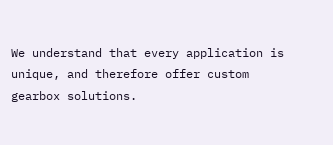We understand that every application is unique, and therefore offer custom gearbox solutions.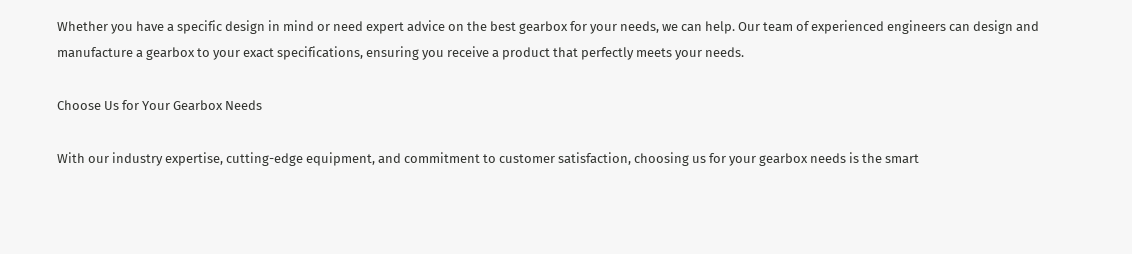Whether you have a specific design in mind or need expert advice on the best gearbox for your needs, we can help. Our team of experienced engineers can design and manufacture a gearbox to your exact specifications, ensuring you receive a product that perfectly meets your needs.

Choose Us for Your Gearbox Needs

With our industry expertise, cutting-edge equipment, and commitment to customer satisfaction, choosing us for your gearbox needs is the smart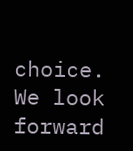choice. We look forward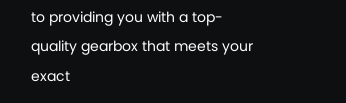to providing you with a top-quality gearbox that meets your exact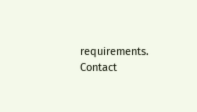requirements. Contact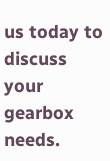us today to discuss your gearbox needs.